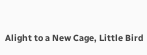Alight to a New Cage, Little Bird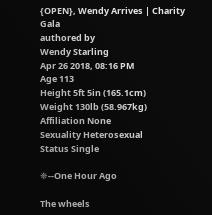{OPEN}, Wendy Arrives | Charity Gala
authored by
Wendy Starling
Apr 26 2018, 08:16 PM
Age 113
Height 5ft 5in (165.1cm)
Weight 130lb (58.967kg)
Affiliation None
Sexuality Heterosexual
Status Single

❈--One Hour Ago

The wheels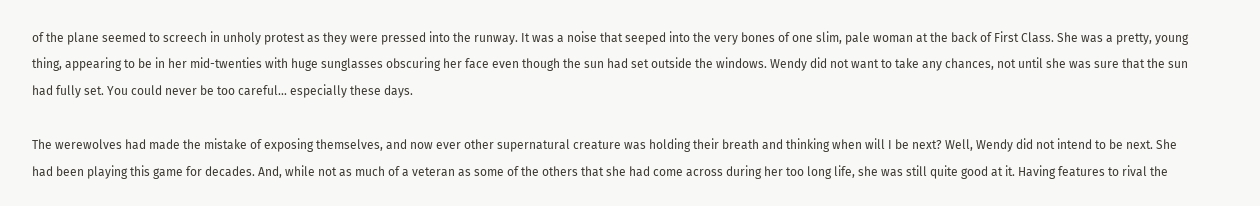of the plane seemed to screech in unholy protest as they were pressed into the runway. It was a noise that seeped into the very bones of one slim, pale woman at the back of First Class. She was a pretty, young thing, appearing to be in her mid-twenties with huge sunglasses obscuring her face even though the sun had set outside the windows. Wendy did not want to take any chances, not until she was sure that the sun had fully set. You could never be too careful... especially these days.

The werewolves had made the mistake of exposing themselves, and now ever other supernatural creature was holding their breath and thinking when will I be next? Well, Wendy did not intend to be next. She had been playing this game for decades. And, while not as much of a veteran as some of the others that she had come across during her too long life, she was still quite good at it. Having features to rival the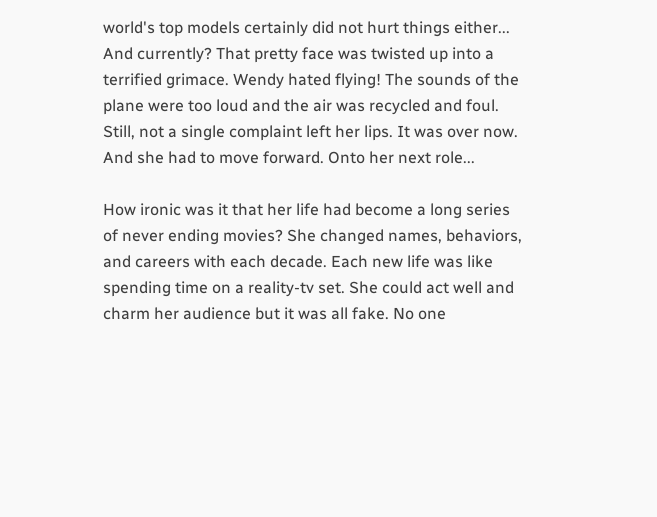world's top models certainly did not hurt things either... And currently? That pretty face was twisted up into a terrified grimace. Wendy hated flying! The sounds of the plane were too loud and the air was recycled and foul. Still, not a single complaint left her lips. It was over now. And she had to move forward. Onto her next role...

How ironic was it that her life had become a long series of never ending movies? She changed names, behaviors, and careers with each decade. Each new life was like spending time on a reality-tv set. She could act well and charm her audience but it was all fake. No one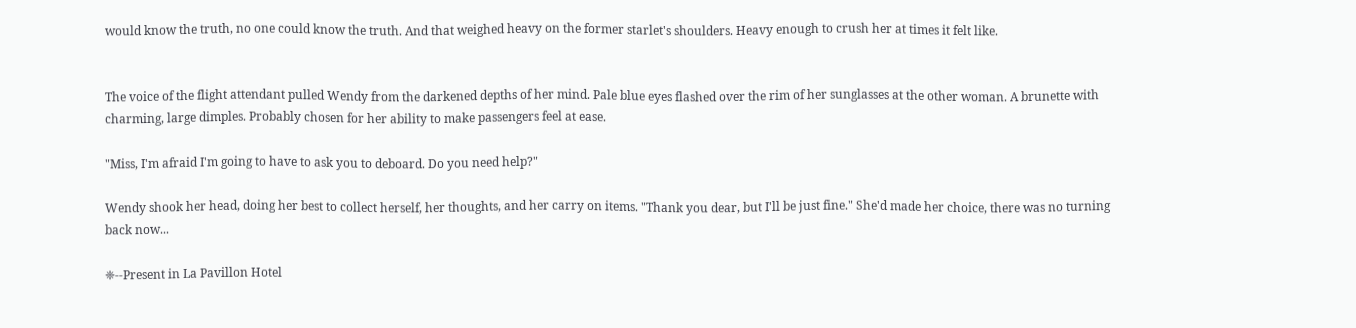would know the truth, no one could know the truth. And that weighed heavy on the former starlet's shoulders. Heavy enough to crush her at times it felt like.


The voice of the flight attendant pulled Wendy from the darkened depths of her mind. Pale blue eyes flashed over the rim of her sunglasses at the other woman. A brunette with charming, large dimples. Probably chosen for her ability to make passengers feel at ease.

"Miss, I'm afraid I'm going to have to ask you to deboard. Do you need help?"

Wendy shook her head, doing her best to collect herself, her thoughts, and her carry on items. "Thank you dear, but I'll be just fine." She'd made her choice, there was no turning back now...

❈--Present in La Pavillon Hotel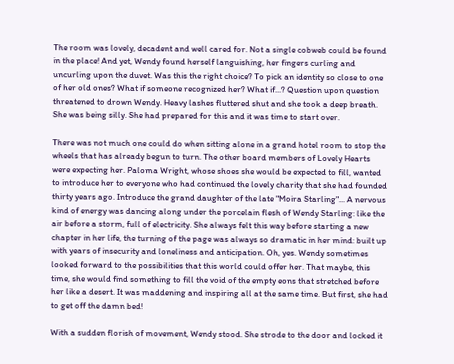The room was lovely, decadent and well cared for. Not a single cobweb could be found in the place! And yet, Wendy found herself languishing, her fingers curling and uncurling upon the duvet. Was this the right choice? To pick an identity so close to one of her old ones? What if someone recognized her? What if...? Question upon question threatened to drown Wendy. Heavy lashes fluttered shut and she took a deep breath. She was being silly. She had prepared for this and it was time to start over.

There was not much one could do when sitting alone in a grand hotel room to stop the wheels that has already begun to turn. The other board members of Lovely Hearts were expecting her. Paloma Wright, whose shoes she would be expected to fill, wanted to introduce her to everyone who had continued the lovely charity that she had founded thirty years ago. Introduce the grand daughter of the late "Moira Starling"... A nervous kind of energy was dancing along under the porcelain flesh of Wendy Starling: like the air before a storm, full of electricity. She always felt this way before starting a new chapter in her life, the turning of the page was always so dramatic in her mind: built up with years of insecurity and loneliness and anticipation. Oh, yes. Wendy sometimes looked forward to the possibilities that this world could offer her. That maybe, this time, she would find something to fill the void of the empty eons that stretched before her like a desert. It was maddening and inspiring all at the same time. But first, she had to get off the damn bed!

With a sudden florish of movement, Wendy stood. She strode to the door and locked it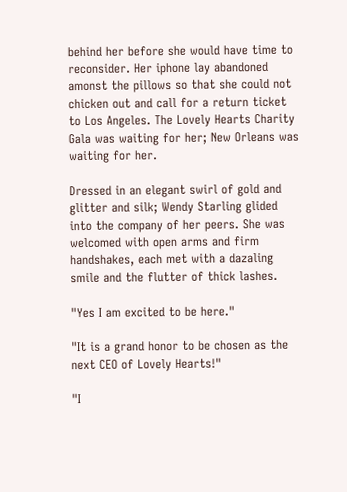behind her before she would have time to reconsider. Her iphone lay abandoned amonst the pillows so that she could not chicken out and call for a return ticket to Los Angeles. The Lovely Hearts Charity Gala was waiting for her; New Orleans was waiting for her.

Dressed in an elegant swirl of gold and glitter and silk; Wendy Starling glided into the company of her peers. She was welcomed with open arms and firm handshakes, each met with a dazaling smile and the flutter of thick lashes.

"Yes I am excited to be here."

"It is a grand honor to be chosen as the next CEO of Lovely Hearts!"

"I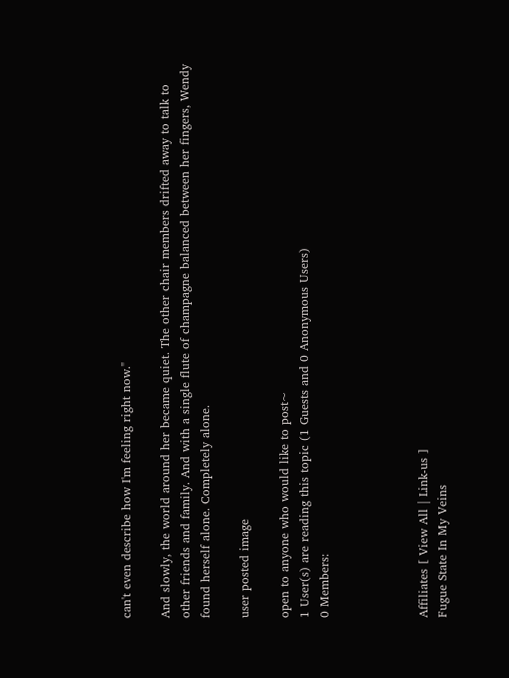can't even describe how I'm feeling right now."

And slowly, the world around her became quiet. The other chair members drifted away to talk to other friends and family. And with a single flute of champagne balanced between her fingers, Wendy found herself alone. Completely alone.

user posted image

open to anyone who would like to post~
1 User(s) are reading this topic (1 Guests and 0 Anonymous Users)
0 Members:




Affiliates [ View All | Link-us ]
Fugue State In My Veins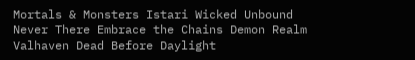Mortals & Monsters Istari Wicked Unbound Never There Embrace the Chains Demon Realm Valhaven Dead Before Daylight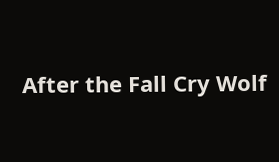After the Fall Cry Wolf